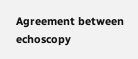Agreement between echoscopy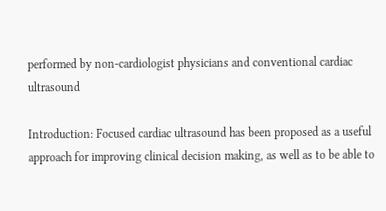performed by non-cardiologist physicians and conventional cardiac ultrasound

Introduction: Focused cardiac ultrasound has been proposed as a useful approach for improving clinical decision making, as well as to be able to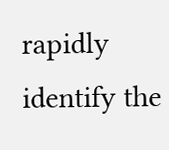rapidly identify the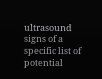ultrasound signs of a specific list of potential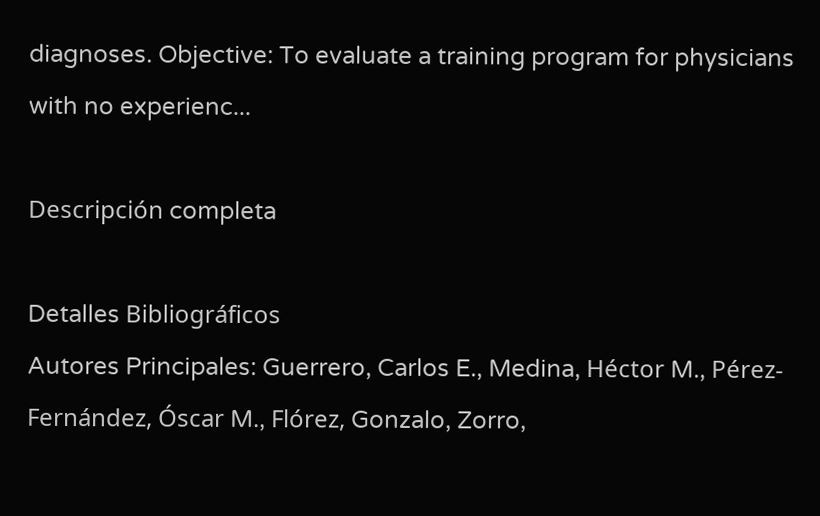diagnoses. Objective: To evaluate a training program for physicians with no experienc...

Descripción completa

Detalles Bibliográficos
Autores Principales: Guerrero, Carlos E., Medina, Héctor M., Pérez-Fernández, Óscar M., Flórez, Gonzalo, Zorro,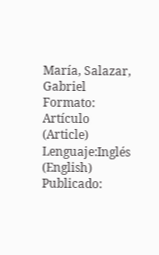María, Salazar, Gabriel
Formato: Artículo (Article)
Lenguaje:Inglés (English)
Publicado: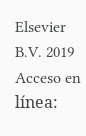Elsevier B.V. 2019
Acceso en línea: